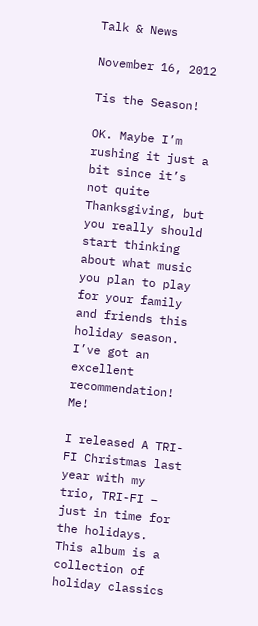Talk & News

November 16, 2012

Tis the Season!

OK. Maybe I’m rushing it just a bit since it’s not quite Thanksgiving, but you really should start thinking about what music you plan to play for your family and friends this holiday season. I’ve got an excellent recommendation! Me!

I released A TRI-FI Christmas last year with my trio, TRI-FI – just in time for the holidays. This album is a collection of holiday classics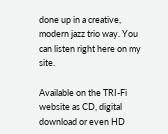done up in a creative, modern jazz trio way. You can listen right here on my site.

Available on the TRI-Fi website as CD, digital download or even HD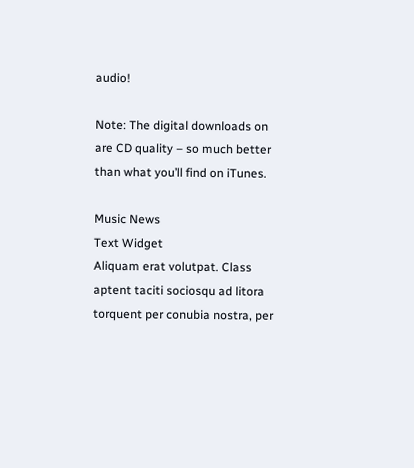audio!

Note: The digital downloads on are CD quality – so much better than what you’ll find on iTunes.

Music News
Text Widget
Aliquam erat volutpat. Class aptent taciti sociosqu ad litora torquent per conubia nostra, per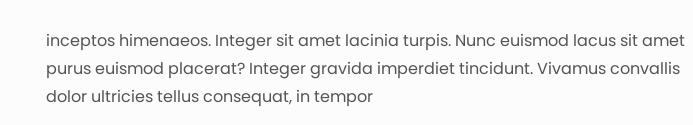inceptos himenaeos. Integer sit amet lacinia turpis. Nunc euismod lacus sit amet purus euismod placerat? Integer gravida imperdiet tincidunt. Vivamus convallis dolor ultricies tellus consequat, in tempor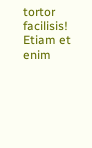tortor facilisis! Etiam et enim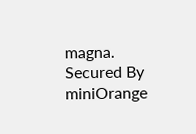magna.
Secured By miniOrange